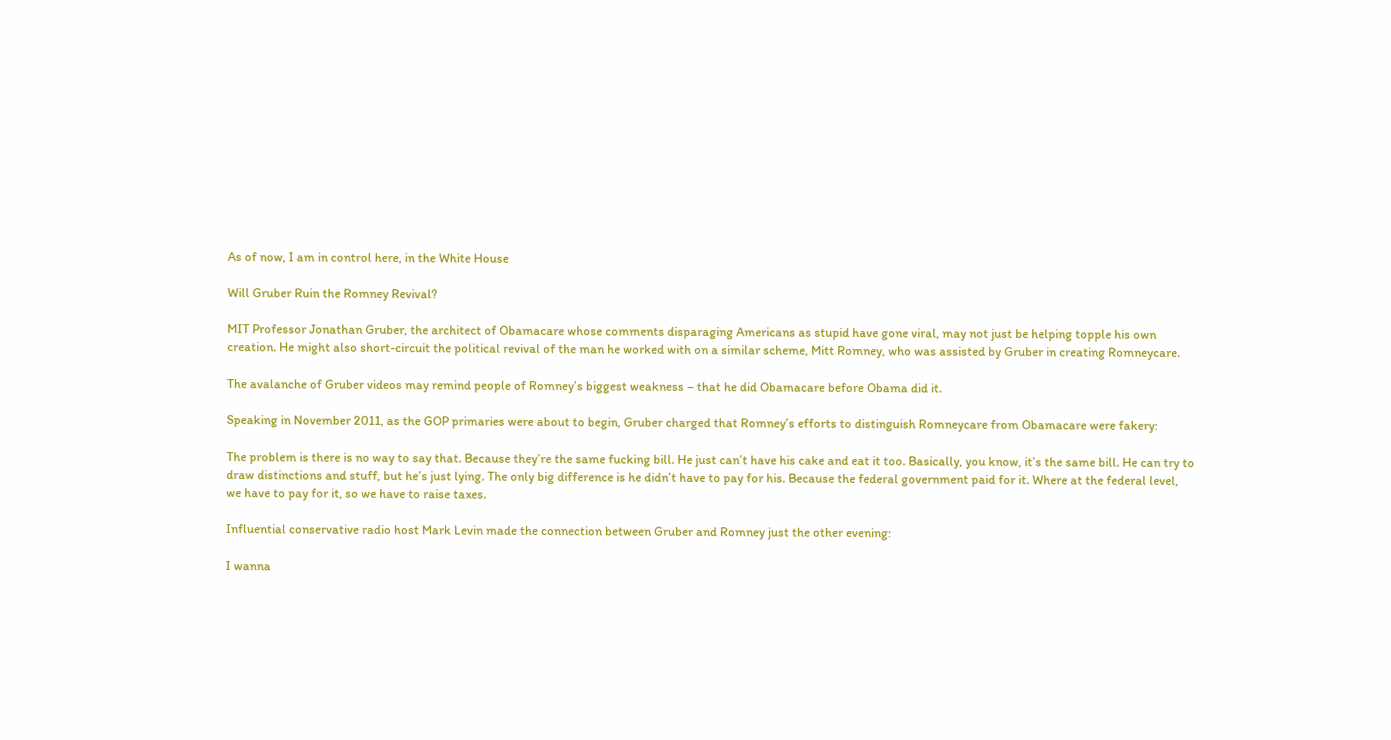As of now, I am in control here, in the White House

Will Gruber Ruin the Romney Revival?

MIT Professor Jonathan Gruber, the architect of Obamacare whose comments disparaging Americans as stupid have gone viral, may not just be helping topple his own creation. He might also short-circuit the political revival of the man he worked with on a similar scheme, Mitt Romney, who was assisted by Gruber in creating Romneycare.

The avalanche of Gruber videos may remind people of Romney’s biggest weakness – that he did Obamacare before Obama did it.

Speaking in November 2011, as the GOP primaries were about to begin, Gruber charged that Romney’s efforts to distinguish Romneycare from Obamacare were fakery:

The problem is there is no way to say that. Because they’re the same fucking bill. He just can’t have his cake and eat it too. Basically, you know, it’s the same bill. He can try to draw distinctions and stuff, but he’s just lying. The only big difference is he didn’t have to pay for his. Because the federal government paid for it. Where at the federal level, we have to pay for it, so we have to raise taxes.

Influential conservative radio host Mark Levin made the connection between Gruber and Romney just the other evening:

I wanna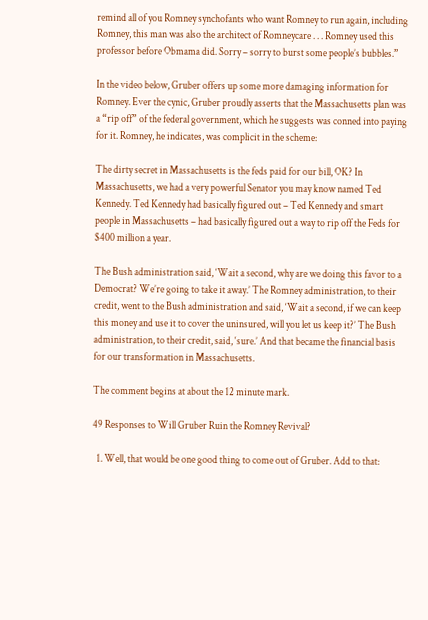remind all of you Romney synchofants who want Romney to run again, including Romney, this man was also the architect of Romneycare . . . Romney used this professor before Obmama did. Sorry – sorry to burst some people’s bubbles.”

In the video below, Gruber offers up some more damaging information for Romney. Ever the cynic, Gruber proudly asserts that the Massachusetts plan was a “rip off” of the federal government, which he suggests was conned into paying for it. Romney, he indicates, was complicit in the scheme:

The dirty secret in Massachusetts is the feds paid for our bill, OK? In Massachusetts, we had a very powerful Senator you may know named Ted Kennedy. Ted Kennedy had basically figured out – Ted Kennedy and smart people in Massachusetts – had basically figured out a way to rip off the Feds for $400 million a year.

The Bush administration said, ‘Wait a second, why are we doing this favor to a Democrat? We’re going to take it away.’ The Romney administration, to their credit, went to the Bush administration and said, ‘Wait a second, if we can keep this money and use it to cover the uninsured, will you let us keep it?’ The Bush administration, to their credit, said, ‘sure.’ And that became the financial basis for our transformation in Massachusetts.

The comment begins at about the 12 minute mark.

49 Responses to Will Gruber Ruin the Romney Revival?

  1. Well, that would be one good thing to come out of Gruber. Add to that: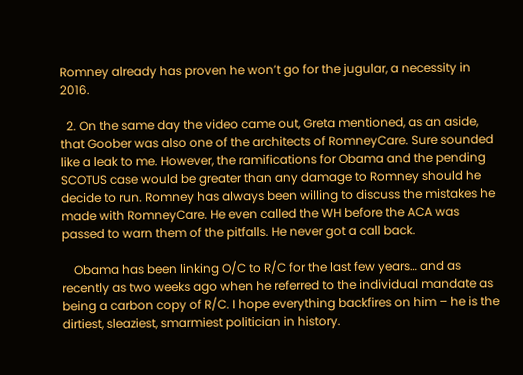Romney already has proven he won’t go for the jugular, a necessity in 2016.

  2. On the same day the video came out, Greta mentioned, as an aside, that Goober was also one of the architects of RomneyCare. Sure sounded like a leak to me. However, the ramifications for Obama and the pending SCOTUS case would be greater than any damage to Romney should he decide to run. Romney has always been willing to discuss the mistakes he made with RomneyCare. He even called the WH before the ACA was passed to warn them of the pitfalls. He never got a call back.

    Obama has been linking O/C to R/C for the last few years… and as recently as two weeks ago when he referred to the individual mandate as being a carbon copy of R/C. I hope everything backfires on him – he is the dirtiest, sleaziest, smarmiest politician in history.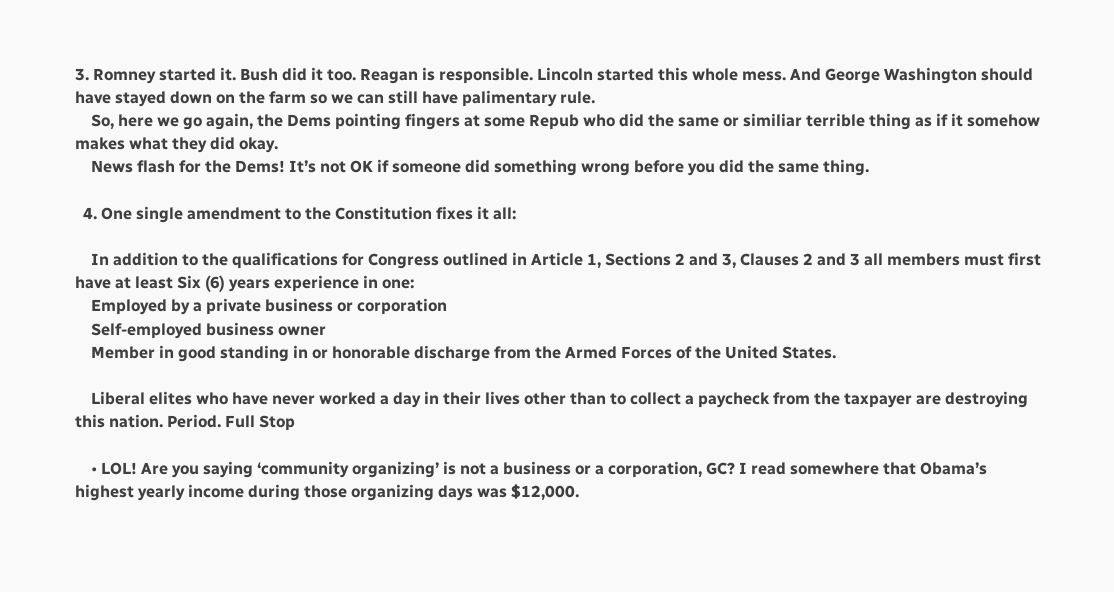3. Romney started it. Bush did it too. Reagan is responsible. Lincoln started this whole mess. And George Washington should have stayed down on the farm so we can still have palimentary rule.
    So, here we go again, the Dems pointing fingers at some Repub who did the same or similiar terrible thing as if it somehow makes what they did okay.
    News flash for the Dems! It’s not OK if someone did something wrong before you did the same thing.

  4. One single amendment to the Constitution fixes it all:

    In addition to the qualifications for Congress outlined in Article 1, Sections 2 and 3, Clauses 2 and 3 all members must first have at least Six (6) years experience in one:
    Employed by a private business or corporation
    Self-employed business owner
    Member in good standing in or honorable discharge from the Armed Forces of the United States.

    Liberal elites who have never worked a day in their lives other than to collect a paycheck from the taxpayer are destroying this nation. Period. Full Stop

    • LOL! Are you saying ‘community organizing’ is not a business or a corporation, GC? I read somewhere that Obama’s highest yearly income during those organizing days was $12,000.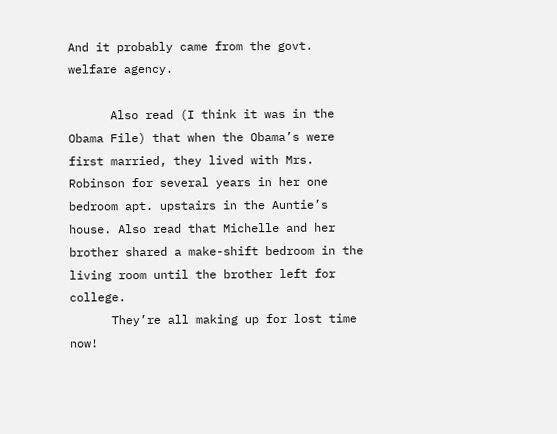And it probably came from the govt. welfare agency.

      Also read (I think it was in the Obama File) that when the Obama’s were first married, they lived with Mrs. Robinson for several years in her one bedroom apt. upstairs in the Auntie’s house. Also read that Michelle and her brother shared a make-shift bedroom in the living room until the brother left for college.
      They’re all making up for lost time now!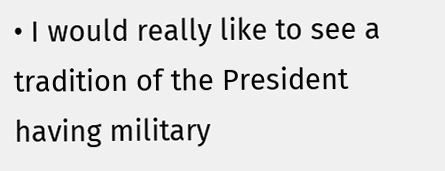• I would really like to see a tradition of the President having military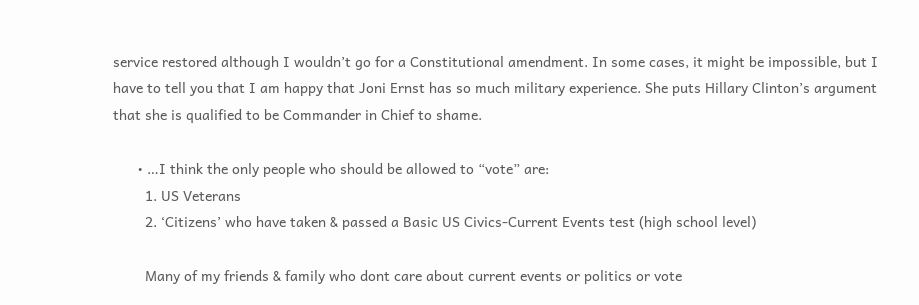service restored although I wouldn’t go for a Constitutional amendment. In some cases, it might be impossible, but I have to tell you that I am happy that Joni Ernst has so much military experience. She puts Hillary Clinton’s argument that she is qualified to be Commander in Chief to shame.

      • …I think the only people who should be allowed to “vote” are:
        1. US Veterans
        2. ‘Citizens’ who have taken & passed a Basic US Civics-Current Events test (high school level)

        Many of my friends & family who dont care about current events or politics or vote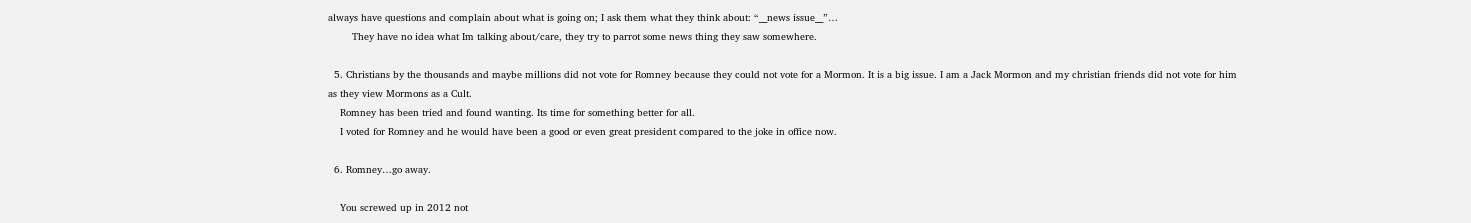always have questions and complain about what is going on; I ask them what they think about: “__news issue__”…
        They have no idea what Im talking about/care, they try to parrot some news thing they saw somewhere.

  5. Christians by the thousands and maybe millions did not vote for Romney because they could not vote for a Mormon. It is a big issue. I am a Jack Mormon and my christian friends did not vote for him as they view Mormons as a Cult.
    Romney has been tried and found wanting. Its time for something better for all.
    I voted for Romney and he would have been a good or even great president compared to the joke in office now.

  6. Romney…go away.

    You screwed up in 2012 not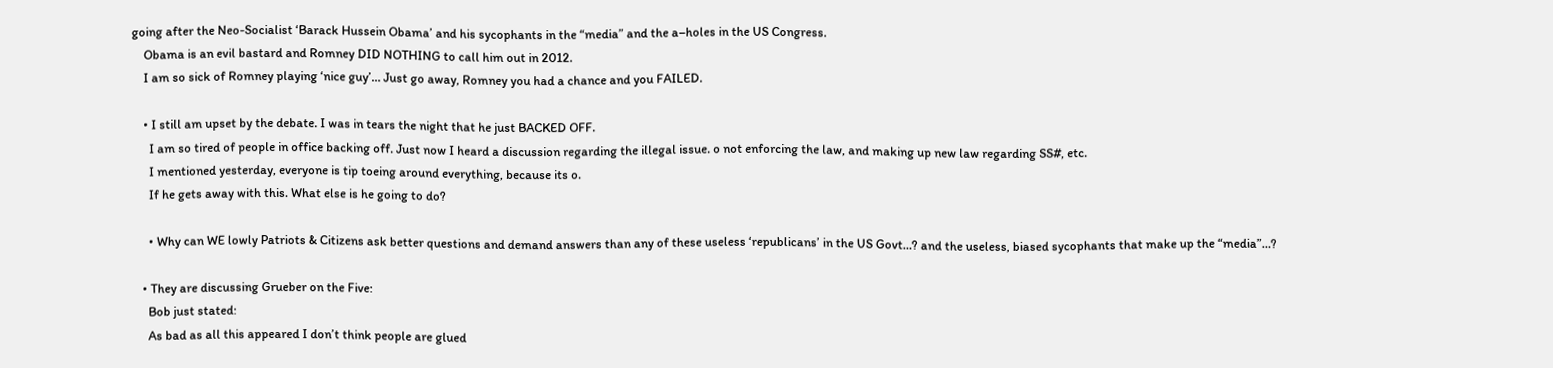going after the Neo-Socialist ‘Barack Hussein Obama’ and his sycophants in the “media” and the a–holes in the US Congress.
    Obama is an evil bastard and Romney DID NOTHING to call him out in 2012.
    I am so sick of Romney playing ‘nice guy’… Just go away, Romney you had a chance and you FAILED.

    • I still am upset by the debate. I was in tears the night that he just BACKED OFF.
      I am so tired of people in office backing off. Just now I heard a discussion regarding the illegal issue. o not enforcing the law, and making up new law regarding SS#, etc.
      I mentioned yesterday, everyone is tip toeing around everything, because its o.
      If he gets away with this. What else is he going to do?

      • Why can WE lowly Patriots & Citizens ask better questions and demand answers than any of these useless ‘republicans’ in the US Govt…? and the useless, biased sycophants that make up the “media”…?

    • They are discussing Grueber on the Five:
      Bob just stated:
      As bad as all this appeared I don’t think people are glued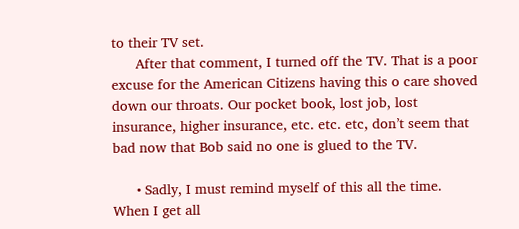to their TV set.
      After that comment, I turned off the TV. That is a poor excuse for the American Citizens having this o care shoved down our throats. Our pocket book, lost job, lost insurance, higher insurance, etc. etc. etc, don’t seem that bad now that Bob said no one is glued to the TV.

      • Sadly, I must remind myself of this all the time. When I get all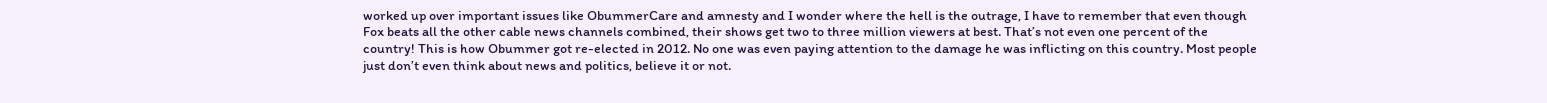worked up over important issues like ObummerCare and amnesty and I wonder where the hell is the outrage, I have to remember that even though Fox beats all the other cable news channels combined, their shows get two to three million viewers at best. That’s not even one percent of the country! This is how Obummer got re-elected in 2012. No one was even paying attention to the damage he was inflicting on this country. Most people just don’t even think about news and politics, believe it or not.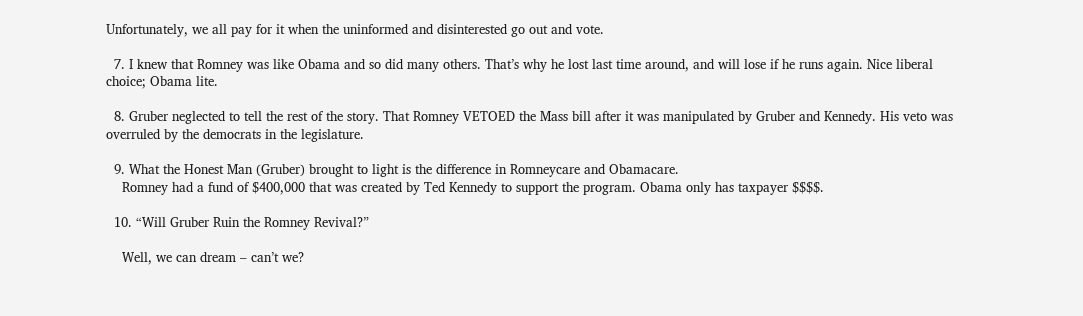Unfortunately, we all pay for it when the uninformed and disinterested go out and vote.

  7. I knew that Romney was like Obama and so did many others. That’s why he lost last time around, and will lose if he runs again. Nice liberal choice; Obama lite.

  8. Gruber neglected to tell the rest of the story. That Romney VETOED the Mass bill after it was manipulated by Gruber and Kennedy. His veto was overruled by the democrats in the legislature.

  9. What the Honest Man (Gruber) brought to light is the difference in Romneycare and Obamacare.
    Romney had a fund of $400,000 that was created by Ted Kennedy to support the program. Obama only has taxpayer $$$$.

  10. “Will Gruber Ruin the Romney Revival?”

    Well, we can dream – can’t we?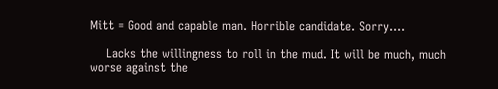Mitt = Good and capable man. Horrible candidate. Sorry….

    Lacks the willingness to roll in the mud. It will be much, much worse against the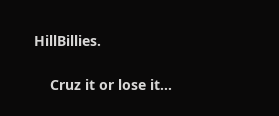HillBillies.

    Cruz it or lose it…